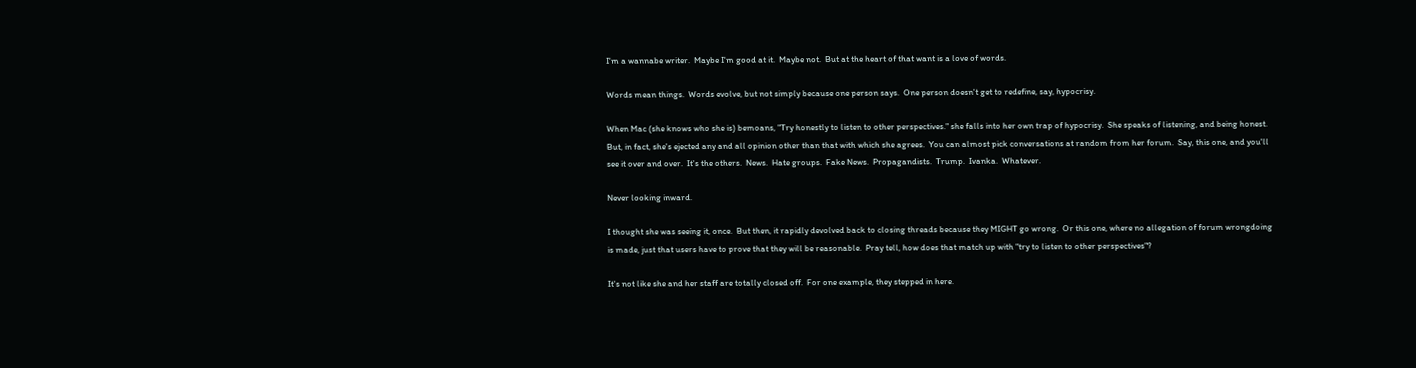I'm a wannabe writer.  Maybe I'm good at it.  Maybe not.  But at the heart of that want is a love of words.

Words mean things.  Words evolve, but not simply because one person says.  One person doesn't get to redefine, say, hypocrisy.

When Mac (she knows who she is) bemoans, "Try honestly to listen to other perspectives." she falls into her own trap of hypocrisy.  She speaks of listening, and being honest.  But, in fact, she's ejected any and all opinion other than that with which she agrees.  You can almost pick conversations at random from her forum.  Say, this one, and you'll see it over and over.  It's the others.  News.  Hate groups.  Fake News.  Propagandists.  Trump.  Ivanka.  Whatever.

Never looking inward.

I thought she was seeing it, once.  But then, it rapidly devolved back to closing threads because they MIGHT go wrong.  Or this one, where no allegation of forum wrongdoing is made, just that users have to prove that they will be reasonable.  Pray tell, how does that match up with "try to listen to other perspectives"?

It's not like she and her staff are totally closed off.  For one example, they stepped in here.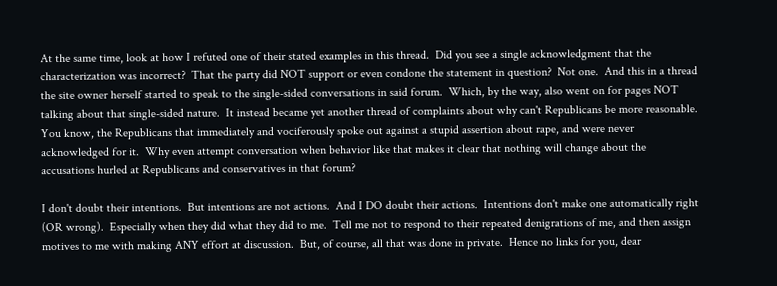At the same time, look at how I refuted one of their stated examples in this thread.  Did you see a single acknowledgment that the characterization was incorrect?  That the party did NOT support or even condone the statement in question?  Not one.  And this in a thread the site owner herself started to speak to the single-sided conversations in said forum.  Which, by the way, also went on for pages NOT talking about that single-sided nature.  It instead became yet another thread of complaints about why can't Republicans be more reasonable.  You know, the Republicans that immediately and vociferously spoke out against a stupid assertion about rape, and were never acknowledged for it.  Why even attempt conversation when behavior like that makes it clear that nothing will change about the accusations hurled at Republicans and conservatives in that forum?

I don't doubt their intentions.  But intentions are not actions.  And I DO doubt their actions.  Intentions don't make one automatically right (OR wrong).  Especially when they did what they did to me.  Tell me not to respond to their repeated denigrations of me, and then assign motives to me with making ANY effort at discussion.  But, of course, all that was done in private.  Hence no links for you, dear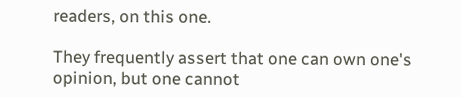readers, on this one.

They frequently assert that one can own one's opinion, but one cannot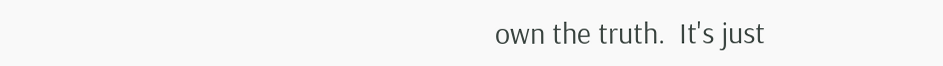own the truth.  It's just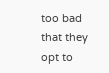too bad that they opt to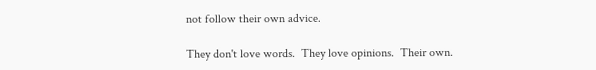not follow their own advice.

They don't love words.  They love opinions.  Their own.